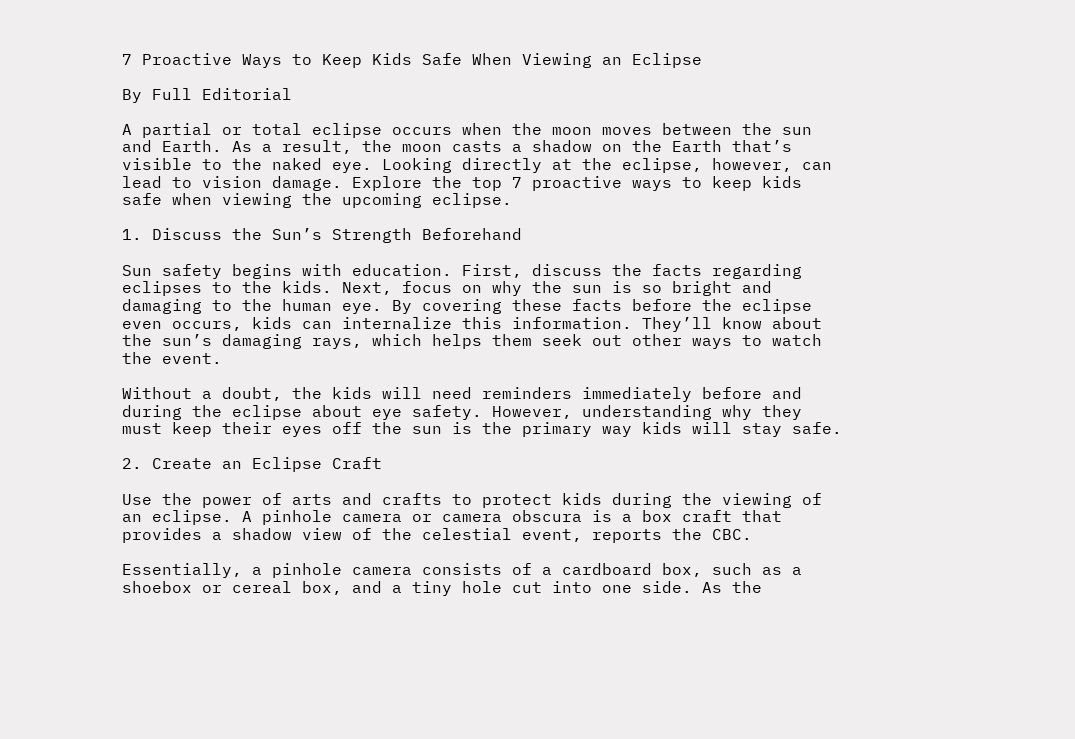7 Proactive Ways to Keep Kids Safe When Viewing an Eclipse

By Full Editorial

A partial or total eclipse occurs when the moon moves between the sun and Earth. As a result, the moon casts a shadow on the Earth that’s visible to the naked eye. Looking directly at the eclipse, however, can lead to vision damage. Explore the top 7 proactive ways to keep kids safe when viewing the upcoming eclipse.

1. Discuss the Sun’s Strength Beforehand

Sun safety begins with education. First, discuss the facts regarding eclipses to the kids. Next, focus on why the sun is so bright and damaging to the human eye. By covering these facts before the eclipse even occurs, kids can internalize this information. They’ll know about the sun’s damaging rays, which helps them seek out other ways to watch the event.

Without a doubt, the kids will need reminders immediately before and during the eclipse about eye safety. However, understanding why they must keep their eyes off the sun is the primary way kids will stay safe.

2. Create an Eclipse Craft

Use the power of arts and crafts to protect kids during the viewing of an eclipse. A pinhole camera or camera obscura is a box craft that provides a shadow view of the celestial event, reports the CBC.

Essentially, a pinhole camera consists of a cardboard box, such as a shoebox or cereal box, and a tiny hole cut into one side. As the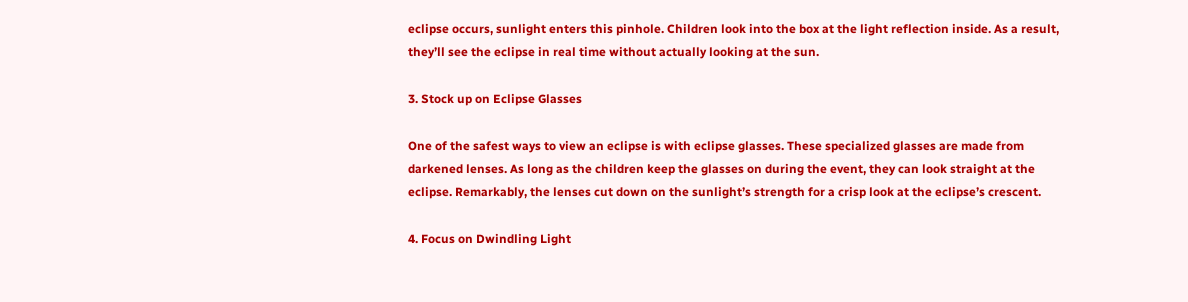eclipse occurs, sunlight enters this pinhole. Children look into the box at the light reflection inside. As a result, they’ll see the eclipse in real time without actually looking at the sun.

3. Stock up on Eclipse Glasses

One of the safest ways to view an eclipse is with eclipse glasses. These specialized glasses are made from darkened lenses. As long as the children keep the glasses on during the event, they can look straight at the eclipse. Remarkably, the lenses cut down on the sunlight’s strength for a crisp look at the eclipse’s crescent.

4. Focus on Dwindling Light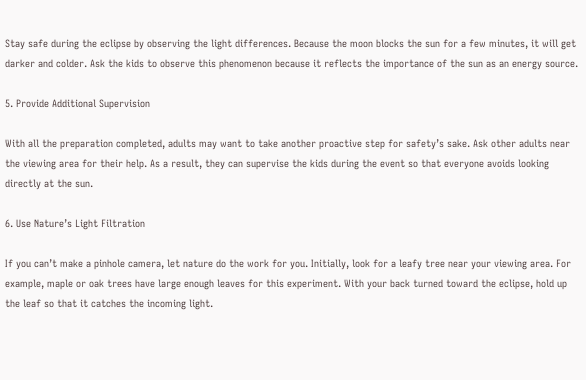Stay safe during the eclipse by observing the light differences. Because the moon blocks the sun for a few minutes, it will get darker and colder. Ask the kids to observe this phenomenon because it reflects the importance of the sun as an energy source.

5. Provide Additional Supervision

With all the preparation completed, adults may want to take another proactive step for safety’s sake. Ask other adults near the viewing area for their help. As a result, they can supervise the kids during the event so that everyone avoids looking directly at the sun.

6. Use Nature’s Light Filtration

If you can’t make a pinhole camera, let nature do the work for you. Initially, look for a leafy tree near your viewing area. For example, maple or oak trees have large enough leaves for this experiment. With your back turned toward the eclipse, hold up the leaf so that it catches the incoming light.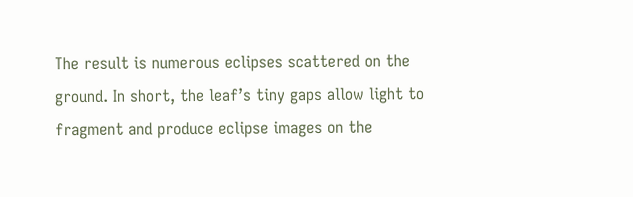The result is numerous eclipses scattered on the ground. In short, the leaf’s tiny gaps allow light to fragment and produce eclipse images on the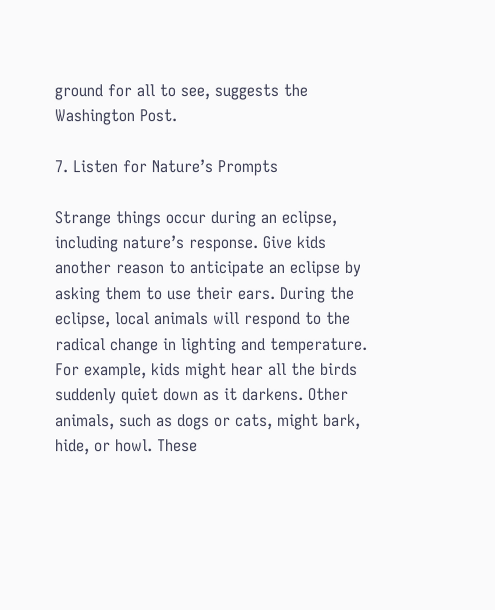ground for all to see, suggests the Washington Post.

7. Listen for Nature’s Prompts

Strange things occur during an eclipse, including nature’s response. Give kids another reason to anticipate an eclipse by asking them to use their ears. During the eclipse, local animals will respond to the radical change in lighting and temperature. For example, kids might hear all the birds suddenly quiet down as it darkens. Other animals, such as dogs or cats, might bark, hide, or howl. These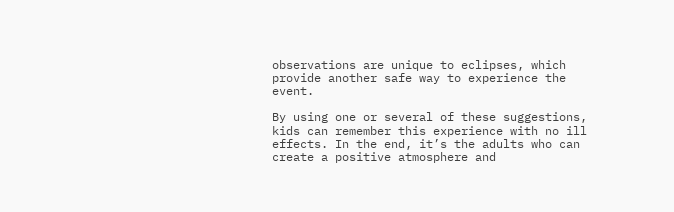observations are unique to eclipses, which provide another safe way to experience the event.

By using one or several of these suggestions, kids can remember this experience with no ill effects. In the end, it’s the adults who can create a positive atmosphere and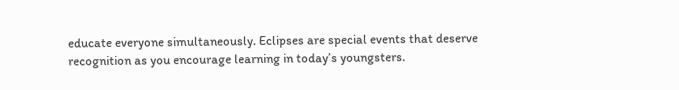educate everyone simultaneously. Eclipses are special events that deserve recognition as you encourage learning in today’s youngsters.